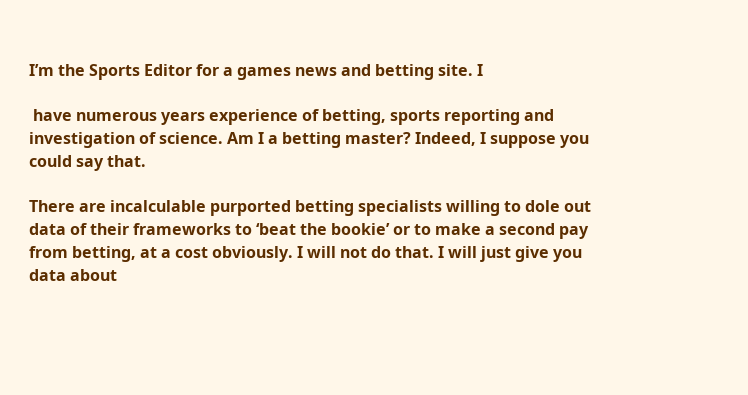I’m the Sports Editor for a games news and betting site. I

 have numerous years experience of betting, sports reporting and investigation of science. Am I a betting master? Indeed, I suppose you could say that.

There are incalculable purported betting specialists willing to dole out data of their frameworks to ‘beat the bookie’ or to make a second pay from betting, at a cost obviously. I will not do that. I will just give you data about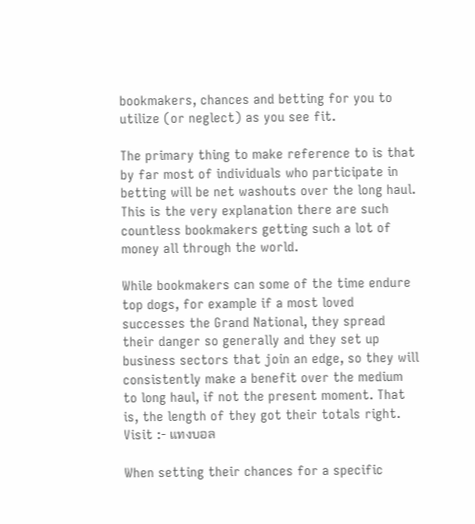bookmakers, chances and betting for you to utilize (or neglect) as you see fit.

The primary thing to make reference to is that by far most of individuals who participate in betting will be net washouts over the long haul. This is the very explanation there are such countless bookmakers getting such a lot of money all through the world.

While bookmakers can some of the time endure top dogs, for example if a most loved successes the Grand National, they spread their danger so generally and they set up business sectors that join an edge, so they will consistently make a benefit over the medium to long haul, if not the present moment. That is, the length of they got their totals right. Visit :- แทงบอล

When setting their chances for a specific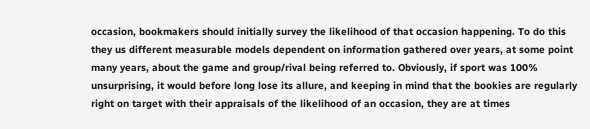occasion, bookmakers should initially survey the likelihood of that occasion happening. To do this they us different measurable models dependent on information gathered over years, at some point many years, about the game and group/rival being referred to. Obviously, if sport was 100% unsurprising, it would before long lose its allure, and keeping in mind that the bookies are regularly right on target with their appraisals of the likelihood of an occasion, they are at times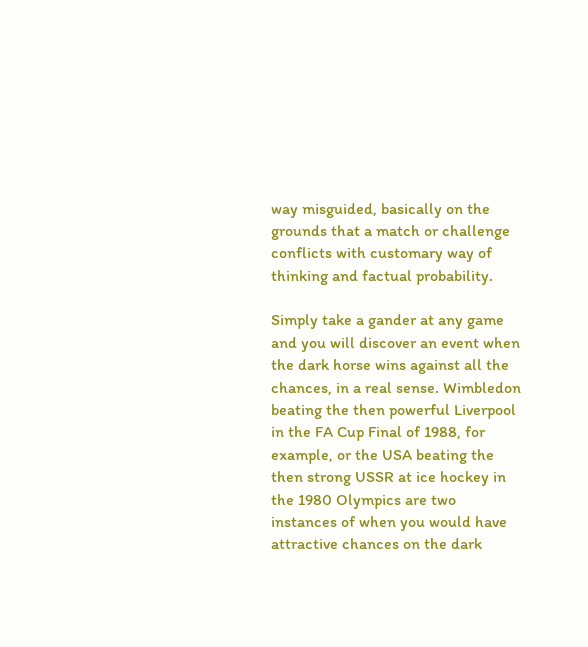way misguided, basically on the grounds that a match or challenge conflicts with customary way of thinking and factual probability.

Simply take a gander at any game and you will discover an event when the dark horse wins against all the chances, in a real sense. Wimbledon beating the then powerful Liverpool in the FA Cup Final of 1988, for example, or the USA beating the then strong USSR at ice hockey in the 1980 Olympics are two instances of when you would have attractive chances on the dark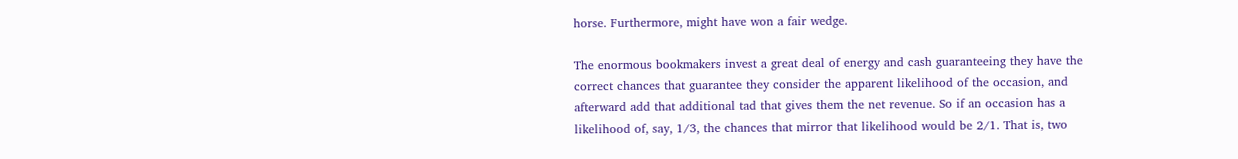horse. Furthermore, might have won a fair wedge.

The enormous bookmakers invest a great deal of energy and cash guaranteeing they have the correct chances that guarantee they consider the apparent likelihood of the occasion, and afterward add that additional tad that gives them the net revenue. So if an occasion has a likelihood of, say, 1/3, the chances that mirror that likelihood would be 2/1. That is, two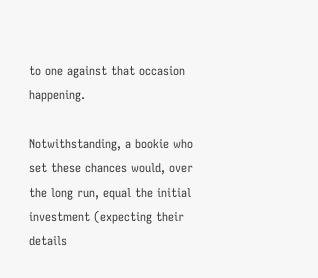to one against that occasion happening.

Notwithstanding, a bookie who set these chances would, over the long run, equal the initial investment (expecting their details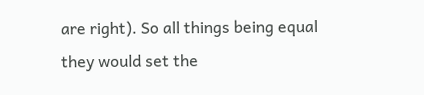are right). So all things being equal they would set the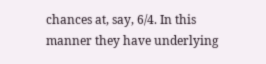chances at, say, 6/4. In this manner they have underlying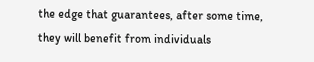the edge that guarantees, after some time, they will benefit from individuals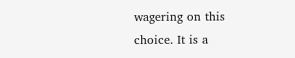wagering on this choice. It is a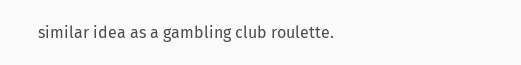similar idea as a gambling club roulette.